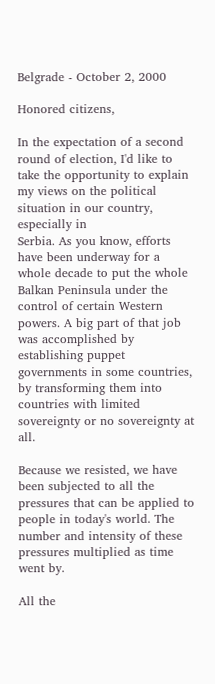Belgrade - October 2, 2000

Honored citizens,

In the expectation of a second round of election, I'd like to take the opportunity to explain my views on the political situation in our country, especially in
Serbia. As you know, efforts have been underway for a whole decade to put the whole Balkan Peninsula under the control of certain Western powers. A big part of that job was accomplished by establishing puppet governments in some countries, by transforming them into countries with limited sovereignty or no sovereignty at all.

Because we resisted, we have been subjected to all the pressures that can be applied to people in today's world. The number and intensity of these pressures multiplied as time went by.

All the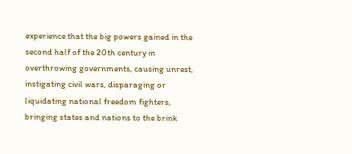experience that the big powers gained in the second half of the 20th century in overthrowing governments, causing unrest, instigating civil wars, disparaging or liquidating national freedom fighters, bringing states and nations to the brink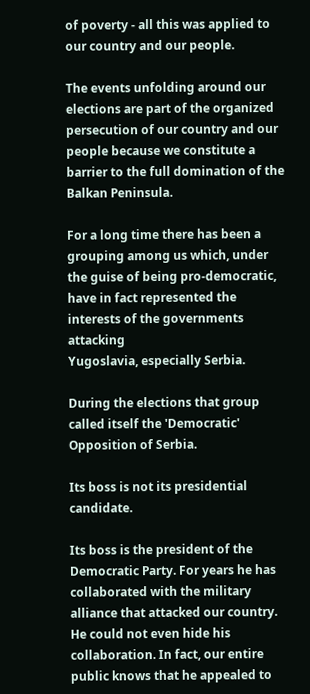of poverty - all this was applied to our country and our people.

The events unfolding around our elections are part of the organized persecution of our country and our people because we constitute a barrier to the full domination of the
Balkan Peninsula.

For a long time there has been a grouping among us which, under the guise of being pro-democratic, have in fact represented the interests of the governments attacking
Yugoslavia, especially Serbia.

During the elections that group called itself the 'Democratic' Opposition of Serbia.

Its boss is not its presidential candidate.

Its boss is the president of the Democratic Party. For years he has collaborated with the military alliance that attacked our country. He could not even hide his collaboration. In fact, our entire public knows that he appealed to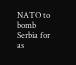NATO to bomb
Serbia for as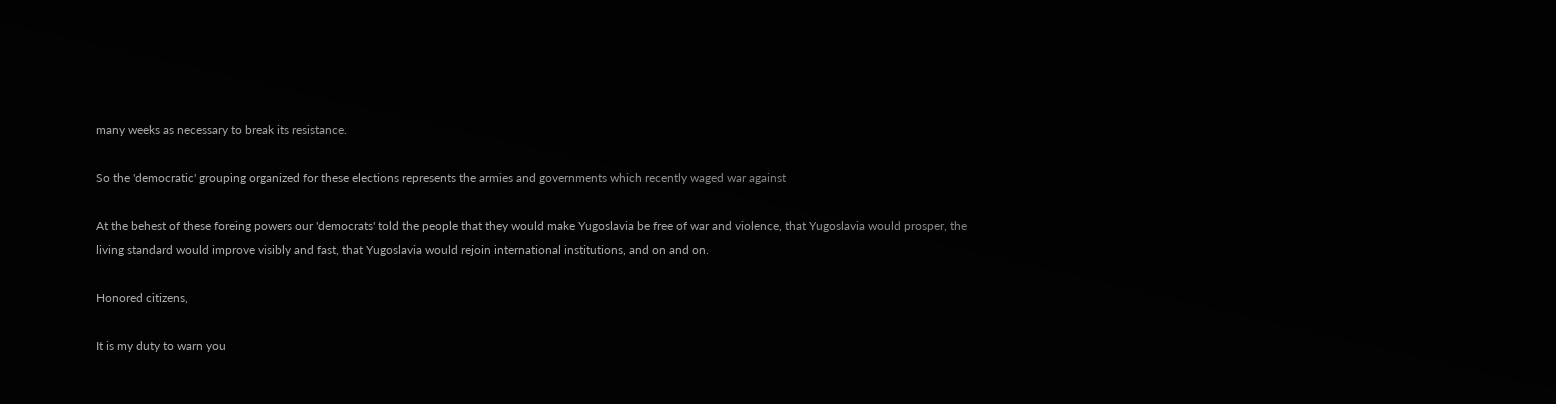many weeks as necessary to break its resistance.

So the 'democratic' grouping organized for these elections represents the armies and governments which recently waged war against

At the behest of these foreing powers our 'democrats' told the people that they would make Yugoslavia be free of war and violence, that Yugoslavia would prosper, the living standard would improve visibly and fast, that Yugoslavia would rejoin international institutions, and on and on.

Honored citizens,

It is my duty to warn you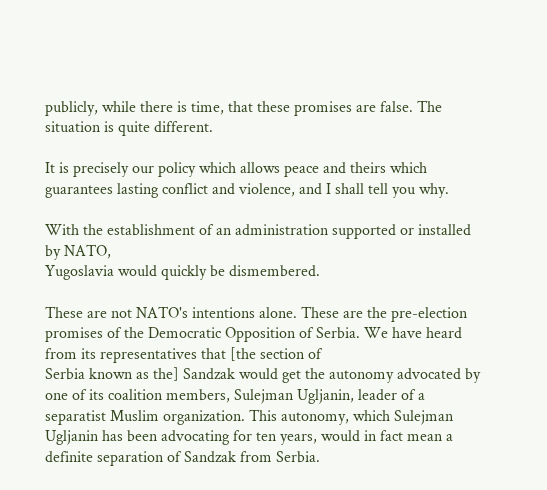publicly, while there is time, that these promises are false. The situation is quite different.

It is precisely our policy which allows peace and theirs which guarantees lasting conflict and violence, and I shall tell you why.

With the establishment of an administration supported or installed by NATO,
Yugoslavia would quickly be dismembered.

These are not NATO's intentions alone. These are the pre-election promises of the Democratic Opposition of Serbia. We have heard from its representatives that [the section of
Serbia known as the] Sandzak would get the autonomy advocated by one of its coalition members, Sulejman Ugljanin, leader of a separatist Muslim organization. This autonomy, which Sulejman Ugljanin has been advocating for ten years, would in fact mean a definite separation of Sandzak from Serbia.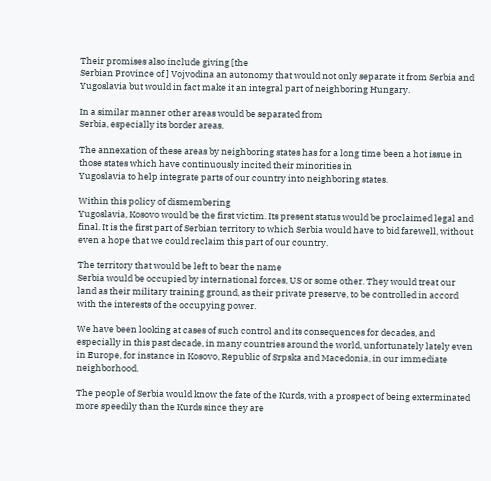Their promises also include giving [the
Serbian Province of ] Vojvodina an autonomy that would not only separate it from Serbia and Yugoslavia but would in fact make it an integral part of neighboring Hungary.

In a similar manner other areas would be separated from
Serbia, especially its border areas.

The annexation of these areas by neighboring states has for a long time been a hot issue in those states which have continuously incited their minorities in
Yugoslavia to help integrate parts of our country into neighboring states.

Within this policy of dismembering
Yugoslavia, Kosovo would be the first victim. Its present status would be proclaimed legal and final. It is the first part of Serbian territory to which Serbia would have to bid farewell, without even a hope that we could reclaim this part of our country.

The territory that would be left to bear the name
Serbia would be occupied by international forces, US or some other. They would treat our land as their military training ground, as their private preserve, to be controlled in accord with the interests of the occupying power.

We have been looking at cases of such control and its consequences for decades, and especially in this past decade, in many countries around the world, unfortunately lately even in Europe, for instance in Kosovo, Republic of Srpska and Macedonia, in our immediate neighborhood.

The people of Serbia would know the fate of the Kurds, with a prospect of being exterminated more speedily than the Kurds since they are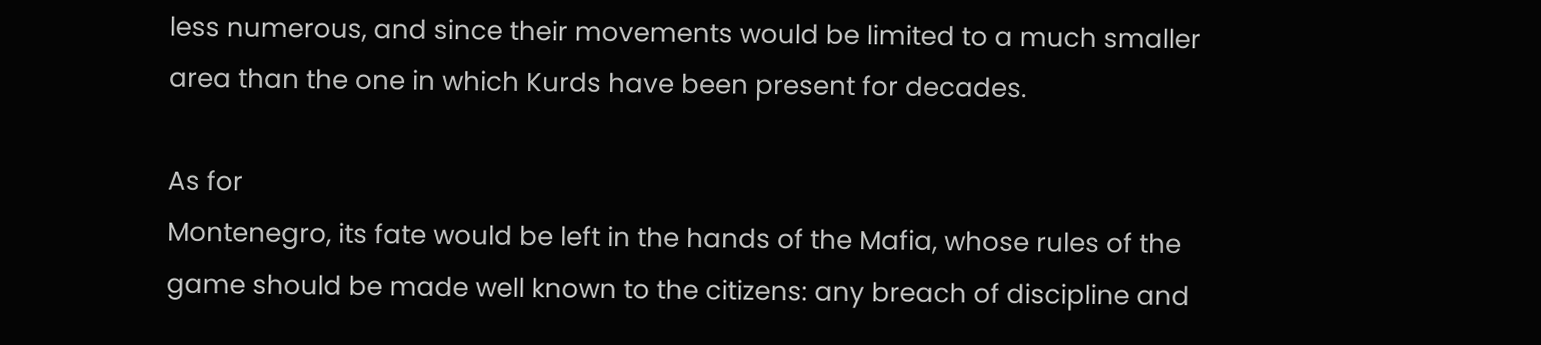less numerous, and since their movements would be limited to a much smaller area than the one in which Kurds have been present for decades.

As for
Montenegro, its fate would be left in the hands of the Mafia, whose rules of the game should be made well known to the citizens: any breach of discipline and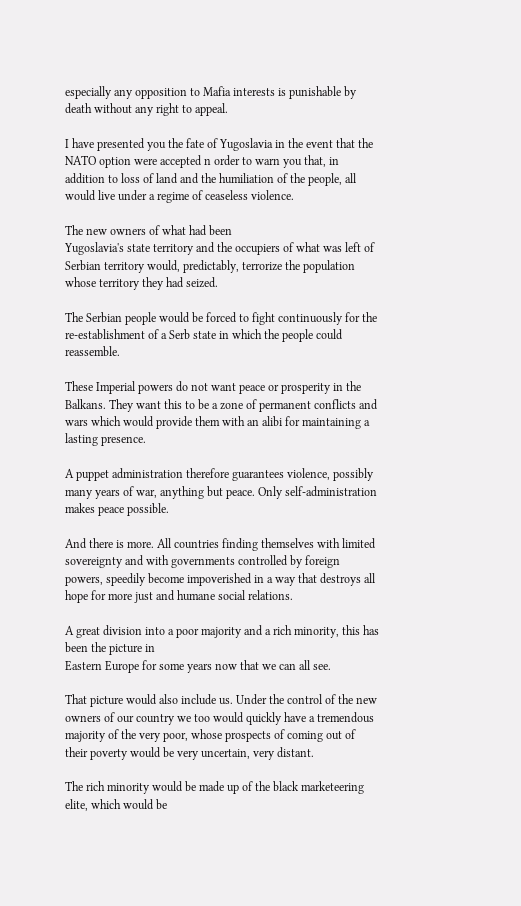especially any opposition to Mafia interests is punishable by death without any right to appeal.

I have presented you the fate of Yugoslavia in the event that the NATO option were accepted n order to warn you that, in addition to loss of land and the humiliation of the people, all would live under a regime of ceaseless violence.

The new owners of what had been
Yugoslavia's state territory and the occupiers of what was left of Serbian territory would, predictably, terrorize the population whose territory they had seized.

The Serbian people would be forced to fight continuously for the re-establishment of a Serb state in which the people could reassemble.

These Imperial powers do not want peace or prosperity in the Balkans. They want this to be a zone of permanent conflicts and wars which would provide them with an alibi for maintaining a lasting presence.

A puppet administration therefore guarantees violence, possibly many years of war, anything but peace. Only self-administration makes peace possible.

And there is more. All countries finding themselves with limited sovereignty and with governments controlled by foreign powers, speedily become impoverished in a way that destroys all hope for more just and humane social relations.

A great division into a poor majority and a rich minority, this has been the picture in
Eastern Europe for some years now that we can all see.

That picture would also include us. Under the control of the new owners of our country we too would quickly have a tremendous majority of the very poor, whose prospects of coming out of their poverty would be very uncertain, very distant.

The rich minority would be made up of the black marketeering elite, which would be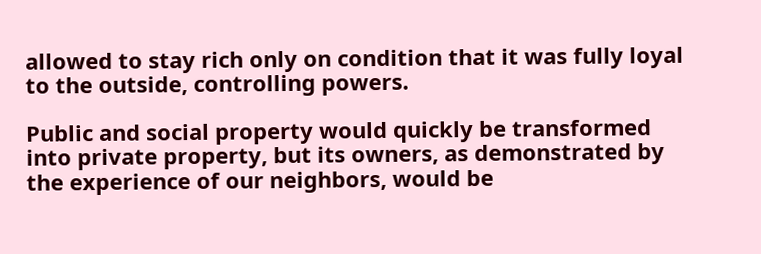allowed to stay rich only on condition that it was fully loyal to the outside, controlling powers.

Public and social property would quickly be transformed into private property, but its owners, as demonstrated by the experience of our neighbors, would be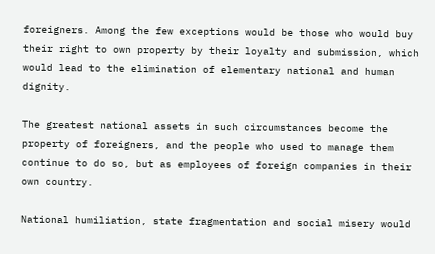foreigners. Among the few exceptions would be those who would buy their right to own property by their loyalty and submission, which would lead to the elimination of elementary national and human dignity.

The greatest national assets in such circumstances become the property of foreigners, and the people who used to manage them continue to do so, but as employees of foreign companies in their own country.

National humiliation, state fragmentation and social misery would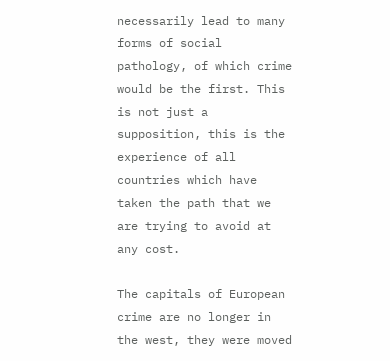necessarily lead to many forms of social pathology, of which crime would be the first. This is not just a supposition, this is the experience of all countries which have taken the path that we are trying to avoid at any cost.

The capitals of European crime are no longer in the west, they were moved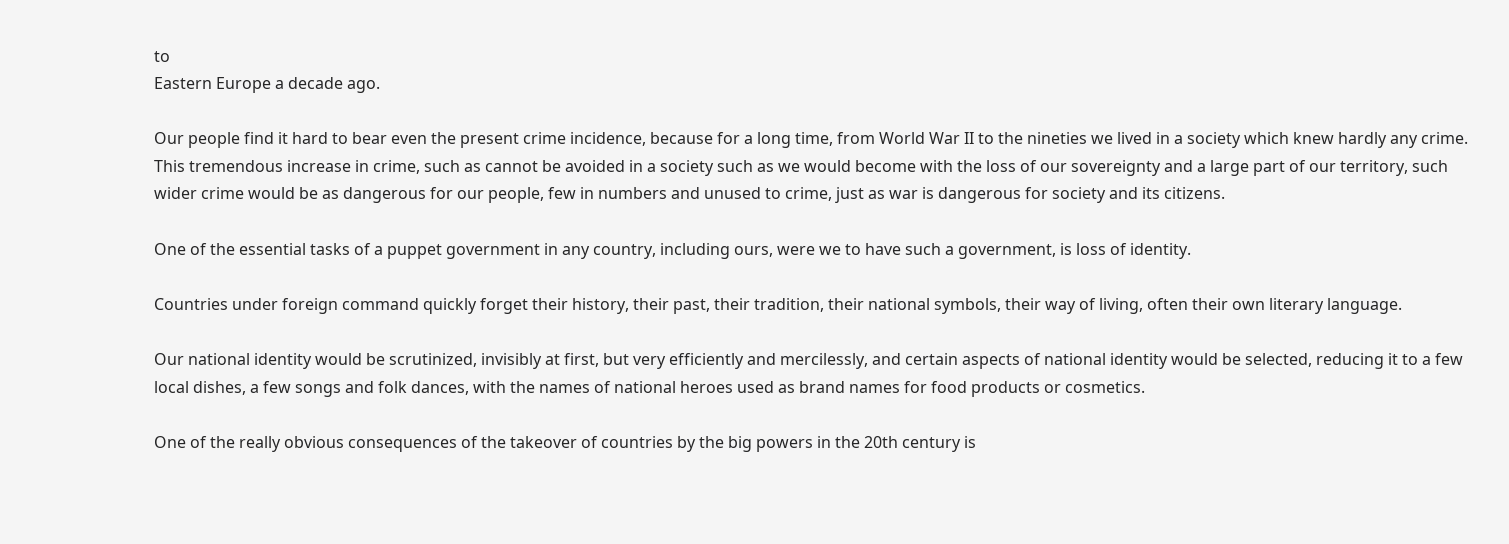to
Eastern Europe a decade ago.

Our people find it hard to bear even the present crime incidence, because for a long time, from World War II to the nineties we lived in a society which knew hardly any crime. This tremendous increase in crime, such as cannot be avoided in a society such as we would become with the loss of our sovereignty and a large part of our territory, such wider crime would be as dangerous for our people, few in numbers and unused to crime, just as war is dangerous for society and its citizens.

One of the essential tasks of a puppet government in any country, including ours, were we to have such a government, is loss of identity.

Countries under foreign command quickly forget their history, their past, their tradition, their national symbols, their way of living, often their own literary language.

Our national identity would be scrutinized, invisibly at first, but very efficiently and mercilessly, and certain aspects of national identity would be selected, reducing it to a few local dishes, a few songs and folk dances, with the names of national heroes used as brand names for food products or cosmetics.

One of the really obvious consequences of the takeover of countries by the big powers in the 20th century is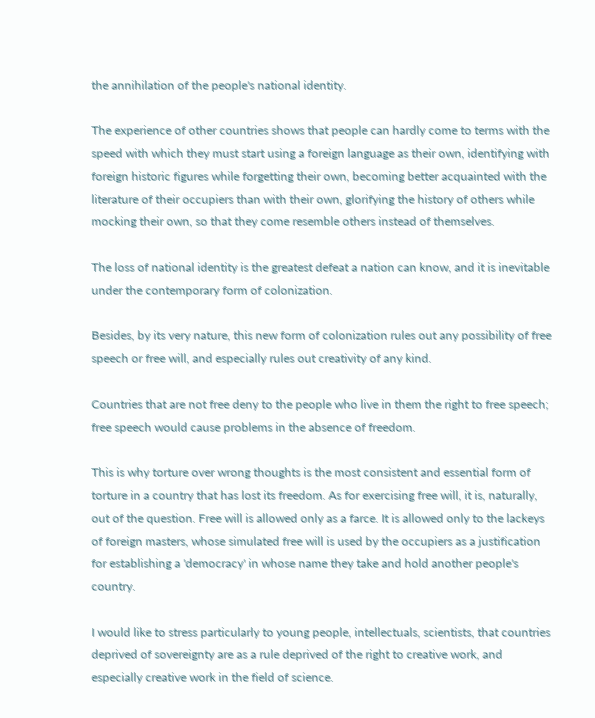the annihilation of the people's national identity.

The experience of other countries shows that people can hardly come to terms with the speed with which they must start using a foreign language as their own, identifying with foreign historic figures while forgetting their own, becoming better acquainted with the literature of their occupiers than with their own, glorifying the history of others while mocking their own, so that they come resemble others instead of themselves.

The loss of national identity is the greatest defeat a nation can know, and it is inevitable under the contemporary form of colonization.

Besides, by its very nature, this new form of colonization rules out any possibility of free speech or free will, and especially rules out creativity of any kind.

Countries that are not free deny to the people who live in them the right to free speech; free speech would cause problems in the absence of freedom.

This is why torture over wrong thoughts is the most consistent and essential form of torture in a country that has lost its freedom. As for exercising free will, it is, naturally, out of the question. Free will is allowed only as a farce. It is allowed only to the lackeys of foreign masters, whose simulated free will is used by the occupiers as a justification for establishing a 'democracy' in whose name they take and hold another people's country.

I would like to stress particularly to young people, intellectuals, scientists, that countries deprived of sovereignty are as a rule deprived of the right to creative work, and especially creative work in the field of science.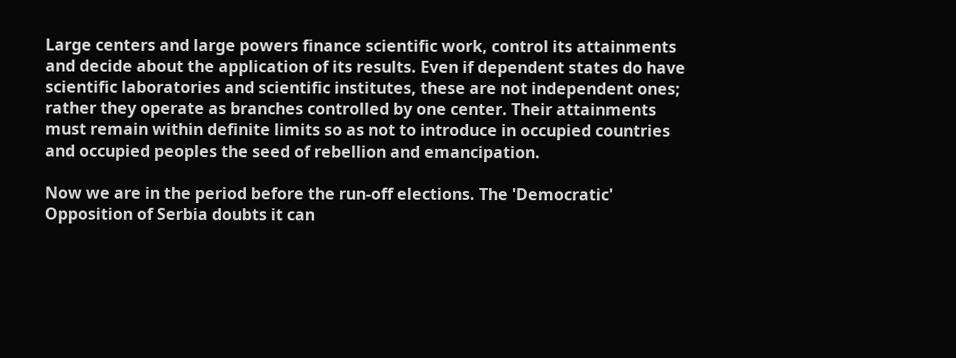Large centers and large powers finance scientific work, control its attainments and decide about the application of its results. Even if dependent states do have scientific laboratories and scientific institutes, these are not independent ones; rather they operate as branches controlled by one center. Their attainments must remain within definite limits so as not to introduce in occupied countries and occupied peoples the seed of rebellion and emancipation.

Now we are in the period before the run-off elections. The 'Democratic' Opposition of Serbia doubts it can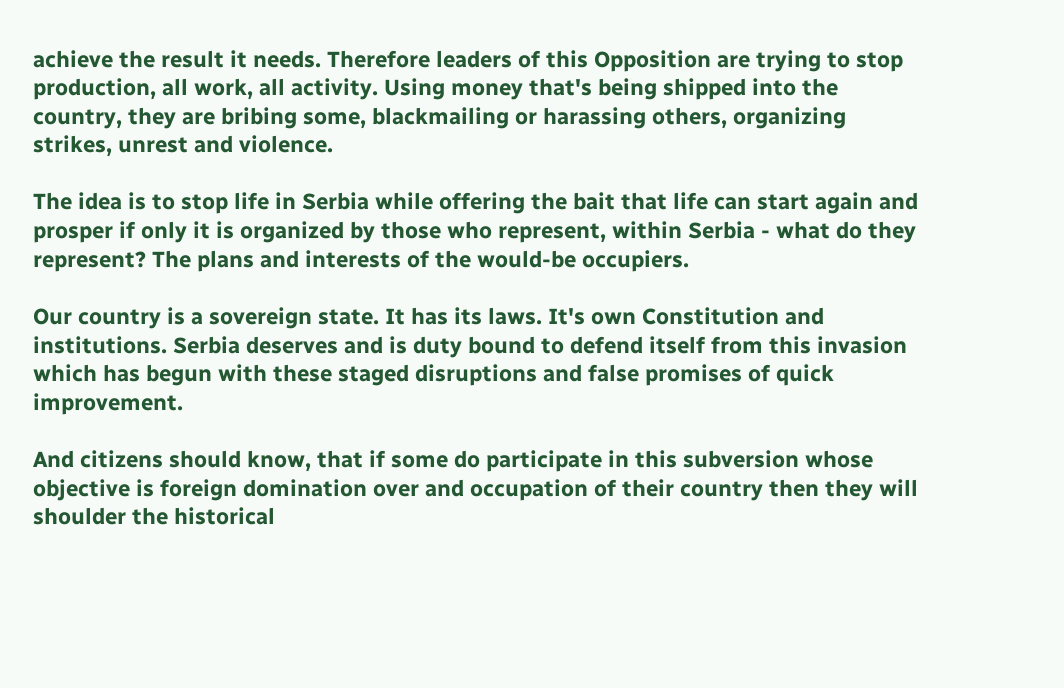achieve the result it needs. Therefore leaders of this Opposition are trying to stop production, all work, all activity. Using money that's being shipped into the country, they are bribing some, blackmailing or harassing others, organizing strikes, unrest and violence.

The idea is to stop life in Serbia while offering the bait that life can start again and prosper if only it is organized by those who represent, within Serbia - what do they represent? The plans and interests of the would-be occupiers.

Our country is a sovereign state. It has its laws. It's own Constitution and institutions. Serbia deserves and is duty bound to defend itself from this invasion which has begun with these staged disruptions and false promises of quick improvement.

And citizens should know, that if some do participate in this subversion whose objective is foreign domination over and occupation of their country then they will shoulder the historical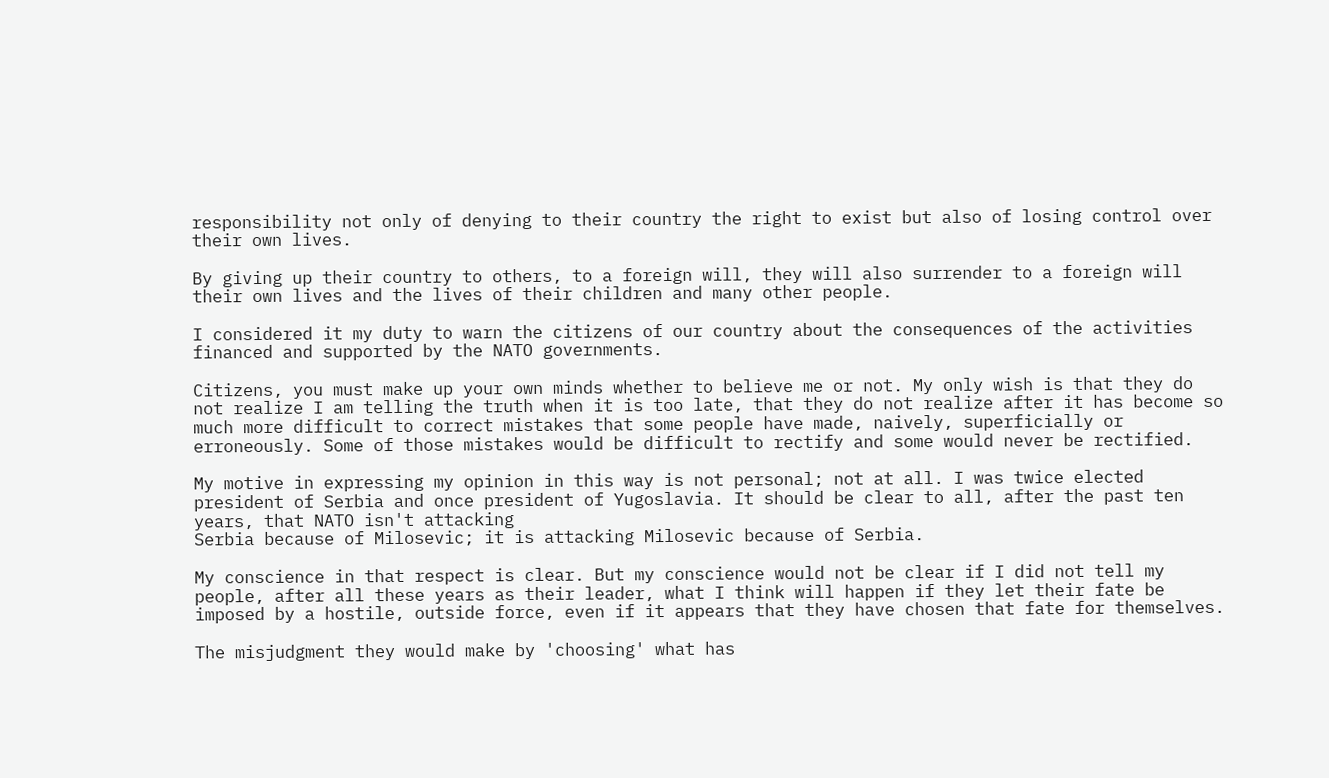responsibility not only of denying to their country the right to exist but also of losing control over their own lives.

By giving up their country to others, to a foreign will, they will also surrender to a foreign will their own lives and the lives of their children and many other people.

I considered it my duty to warn the citizens of our country about the consequences of the activities financed and supported by the NATO governments.

Citizens, you must make up your own minds whether to believe me or not. My only wish is that they do not realize I am telling the truth when it is too late, that they do not realize after it has become so much more difficult to correct mistakes that some people have made, naively, superficially or erroneously. Some of those mistakes would be difficult to rectify and some would never be rectified.

My motive in expressing my opinion in this way is not personal; not at all. I was twice elected president of Serbia and once president of Yugoslavia. It should be clear to all, after the past ten years, that NATO isn't attacking
Serbia because of Milosevic; it is attacking Milosevic because of Serbia.

My conscience in that respect is clear. But my conscience would not be clear if I did not tell my people, after all these years as their leader, what I think will happen if they let their fate be imposed by a hostile, outside force, even if it appears that they have chosen that fate for themselves.

The misjudgment they would make by 'choosing' what has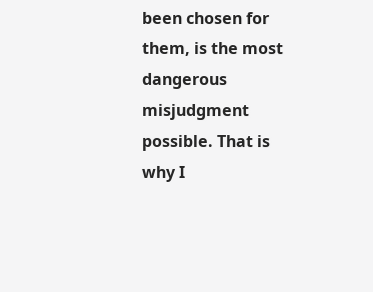been chosen for them, is the most dangerous misjudgment possible. That is why I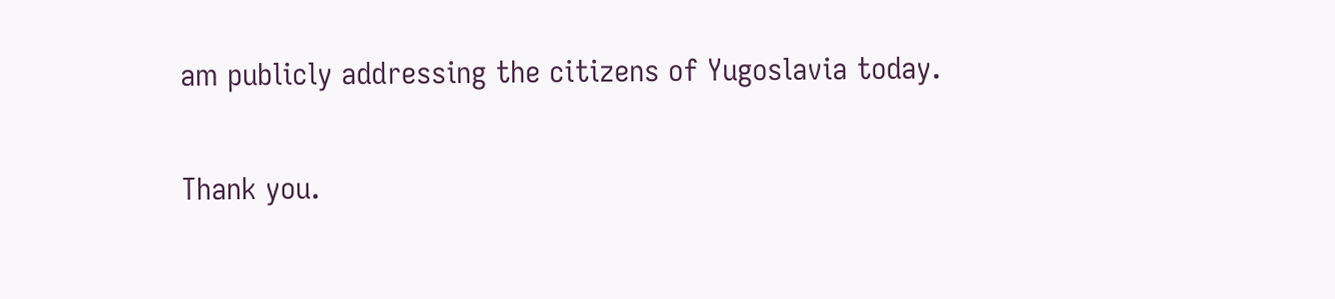am publicly addressing the citizens of Yugoslavia today.

Thank you.